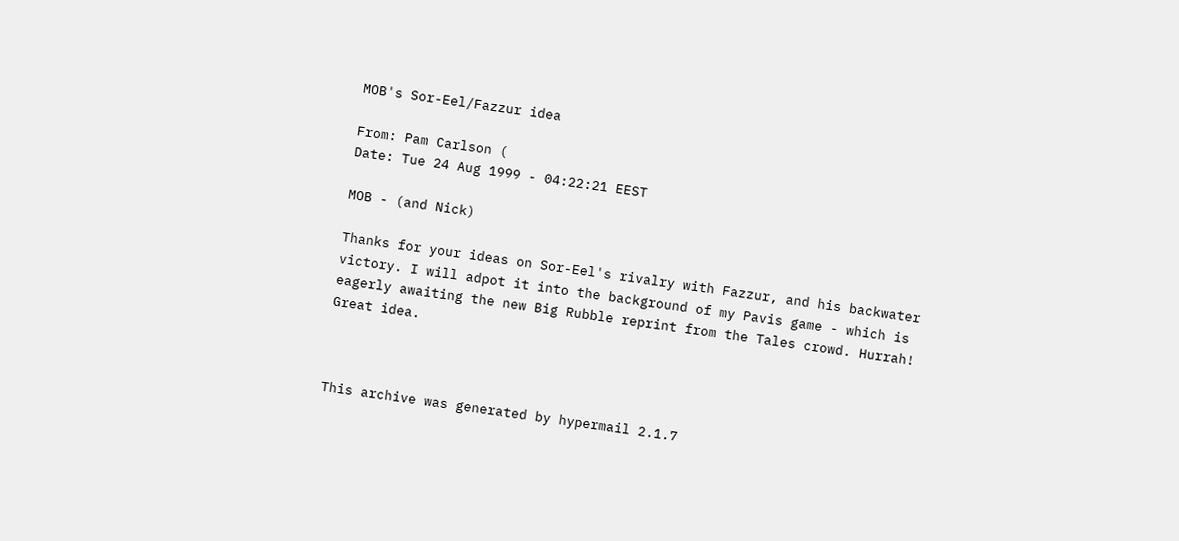MOB's Sor-Eel/Fazzur idea

From: Pam Carlson (
Date: Tue 24 Aug 1999 - 04:22:21 EEST

MOB - (and Nick)

Thanks for your ideas on Sor-Eel's rivalry with Fazzur, and his backwater
victory. I will adpot it into the background of my Pavis game - which is
eagerly awaiting the new Big Rubble reprint from the Tales crowd. Hurrah!
Great idea.



This archive was generated by hypermail 2.1.7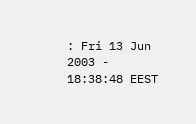: Fri 13 Jun 2003 - 18:38:48 EEST